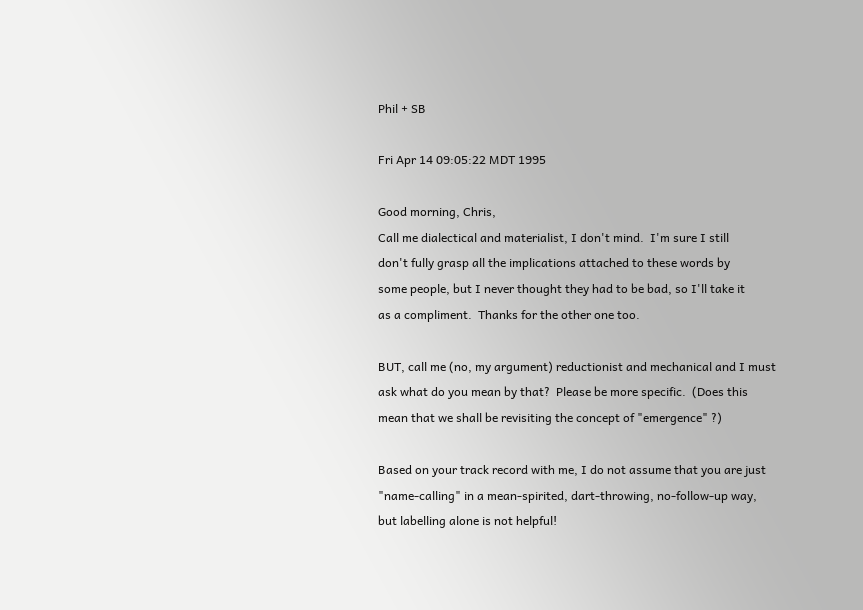Phil + SB

Fri Apr 14 09:05:22 MDT 1995

Good morning, Chris,
Call me dialectical and materialist, I don't mind.  I'm sure I still
don't fully grasp all the implications attached to these words by
some people, but I never thought they had to be bad, so I'll take it
as a compliment.  Thanks for the other one too.

BUT, call me (no, my argument) reductionist and mechanical and I must
ask what do you mean by that?  Please be more specific.  (Does this
mean that we shall be revisiting the concept of "emergence" ?)

Based on your track record with me, I do not assume that you are just
"name-calling" in a mean-spirited, dart-throwing, no-follow-up way,
but labelling alone is not helpful!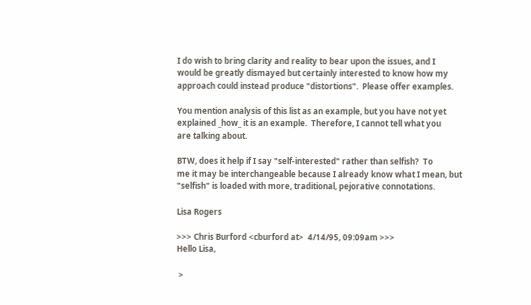I do wish to bring clarity and reality to bear upon the issues, and I
would be greatly dismayed but certainly interested to know how my
approach could instead produce "distortions".  Please offer examples.

You mention analysis of this list as an example, but you have not yet
explained _how_ it is an example.  Therefore, I cannot tell what you
are talking about.

BTW, does it help if I say "self-interested" rather than selfish?  To
me it may be interchangeable because I already know what I mean, but
"selfish" is loaded with more, traditional, pejorative connotations.

Lisa Rogers

>>> Chris Burford <cburford at>  4/14/95, 09:09am >>>
Hello Lisa,

 >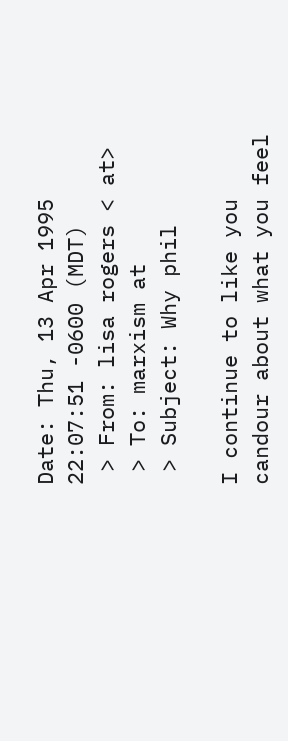Date: Thu, 13 Apr 1995 22:07:51 -0600 (MDT)
 > From: lisa rogers < at>
 > To: marxism at
 > Subject: Why phil

I continue to like you candour about what you feel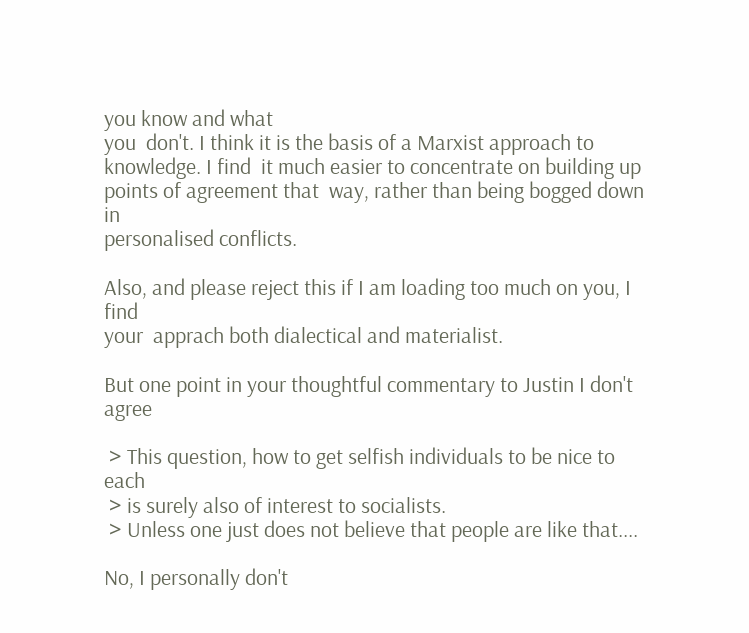you know and what
you  don't. I think it is the basis of a Marxist approach to
knowledge. I find  it much easier to concentrate on building up
points of agreement that  way, rather than being bogged down in
personalised conflicts.

Also, and please reject this if I am loading too much on you, I find
your  apprach both dialectical and materialist.

But one point in your thoughtful commentary to Justin I don't agree

 > This question, how to get selfish individuals to be nice to each
 > is surely also of interest to socialists.
 > Unless one just does not believe that people are like that....

No, I personally don't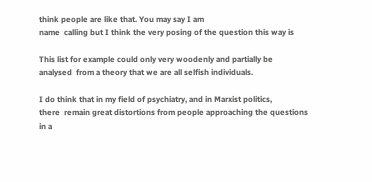think people are like that. You may say I am
name  calling but I think the very posing of the question this way is

This list for example could only very woodenly and partially be
analysed  from a theory that we are all selfish individuals.

I do think that in my field of psychiatry, and in Marxist politics,
there  remain great distortions from people approaching the questions
in a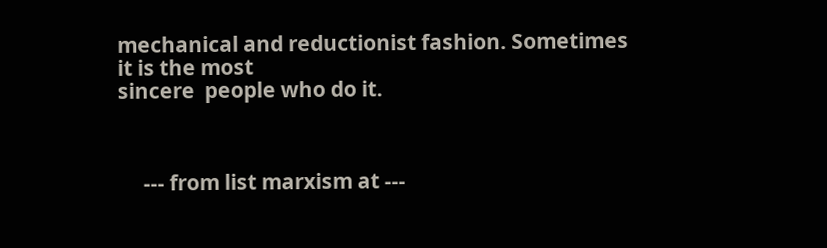mechanical and reductionist fashion. Sometimes it is the most
sincere  people who do it.



     --- from list marxism at ---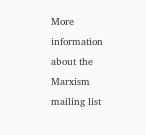More information about the Marxism mailing list